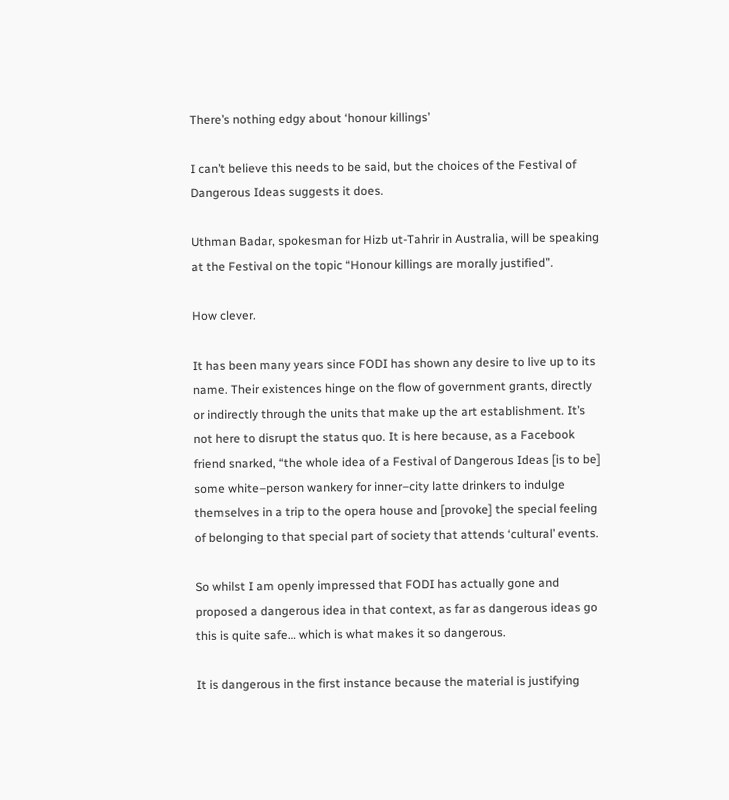There’s nothing edgy about ‘honour killings’

I can’t believe this needs to be said, but the choices of the Festival of Dangerous Ideas suggests it does.

Uthman Badar, spokesman for Hizb ut-Tahrir in Australia, will be speaking at the Festival on the topic “Honour killings are morally justified”.

How clever.

It has been many years since FODI has shown any desire to live up to its name. Their existences hinge on the flow of government grants, directly or indirectly through the units that make up the art establishment. It’s not here to disrupt the status quo. It is here because, as a Facebook friend snarked, “the whole idea of a Festival of Dangerous Ideas [is to be] some white–person wankery for inner–city latte drinkers to indulge themselves in a trip to the opera house and [provoke] the special feeling of belonging to that special part of society that attends ‘cultural’ events.

So whilst I am openly impressed that FODI has actually gone and proposed a dangerous idea in that context, as far as dangerous ideas go this is quite safe… which is what makes it so dangerous.

It is dangerous in the first instance because the material is justifying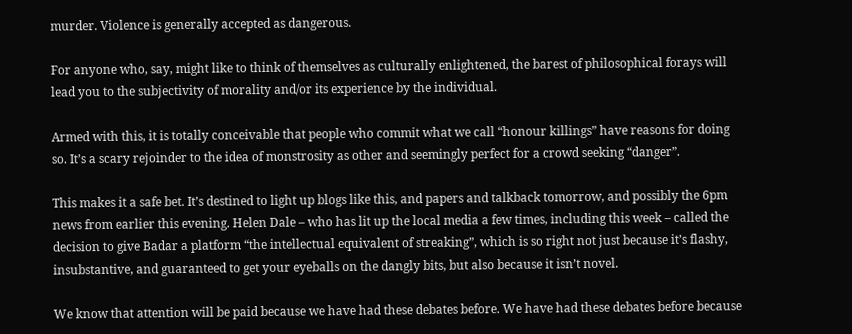murder. Violence is generally accepted as dangerous.

For anyone who, say, might like to think of themselves as culturally enlightened, the barest of philosophical forays will lead you to the subjectivity of morality and/or its experience by the individual.

Armed with this, it is totally conceivable that people who commit what we call “honour killings” have reasons for doing so. It’s a scary rejoinder to the idea of monstrosity as other and seemingly perfect for a crowd seeking “danger”.

This makes it a safe bet. It’s destined to light up blogs like this, and papers and talkback tomorrow, and possibly the 6pm news from earlier this evening. Helen Dale – who has lit up the local media a few times, including this week – called the decision to give Badar a platform “the intellectual equivalent of streaking”, which is so right not just because it’s flashy, insubstantive, and guaranteed to get your eyeballs on the dangly bits, but also because it isn’t novel.

We know that attention will be paid because we have had these debates before. We have had these debates before because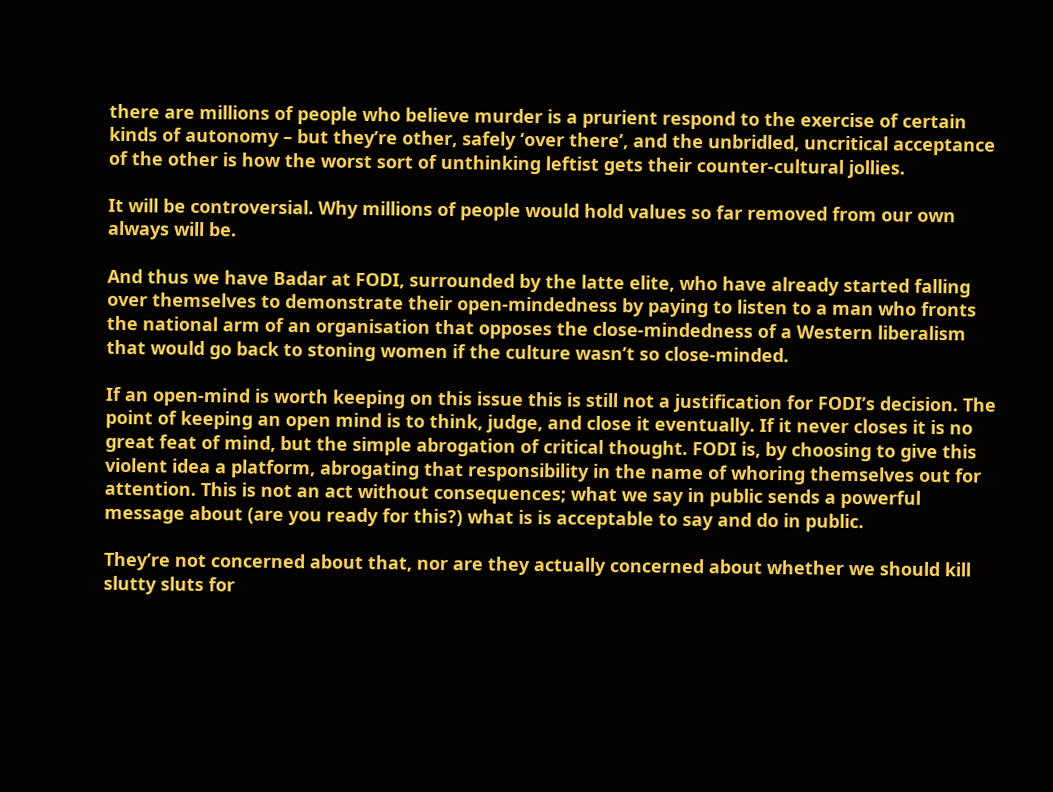there are millions of people who believe murder is a prurient respond to the exercise of certain kinds of autonomy – but they’re other, safely ‘over there’, and the unbridled, uncritical acceptance of the other is how the worst sort of unthinking leftist gets their counter-cultural jollies.

It will be controversial. Why millions of people would hold values so far removed from our own always will be.

And thus we have Badar at FODI, surrounded by the latte elite, who have already started falling over themselves to demonstrate their open-mindedness by paying to listen to a man who fronts the national arm of an organisation that opposes the close-mindedness of a Western liberalism that would go back to stoning women if the culture wasn’t so close-minded.

If an open-mind is worth keeping on this issue this is still not a justification for FODI’s decision. The point of keeping an open mind is to think, judge, and close it eventually. If it never closes it is no great feat of mind, but the simple abrogation of critical thought. FODI is, by choosing to give this violent idea a platform, abrogating that responsibility in the name of whoring themselves out for attention. This is not an act without consequences; what we say in public sends a powerful message about (are you ready for this?) what is is acceptable to say and do in public.

They’re not concerned about that, nor are they actually concerned about whether we should kill slutty sluts for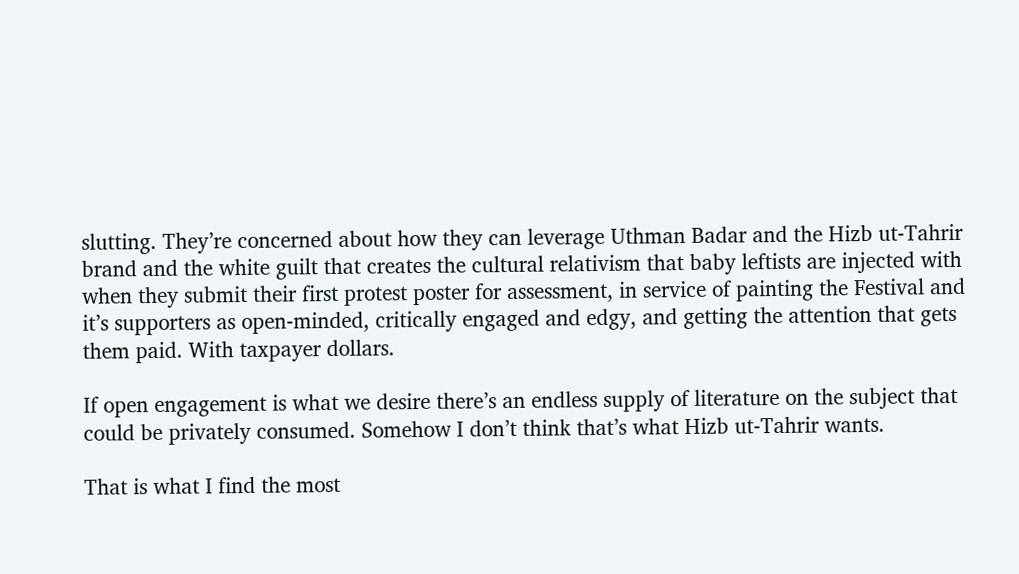slutting. They’re concerned about how they can leverage Uthman Badar and the Hizb ut-Tahrir brand and the white guilt that creates the cultural relativism that baby leftists are injected with when they submit their first protest poster for assessment, in service of painting the Festival and it’s supporters as open-minded, critically engaged and edgy, and getting the attention that gets them paid. With taxpayer dollars.

If open engagement is what we desire there’s an endless supply of literature on the subject that could be privately consumed. Somehow I don’t think that’s what Hizb ut-Tahrir wants.

That is what I find the most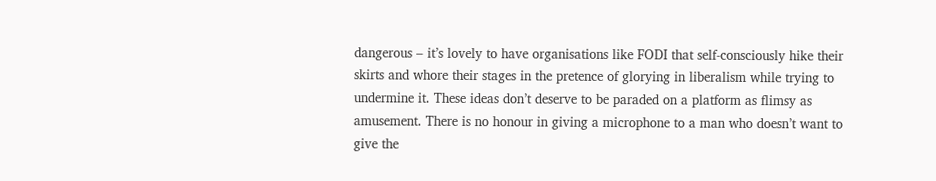dangerous – it’s lovely to have organisations like FODI that self-consciously hike their skirts and whore their stages in the pretence of glorying in liberalism while trying to undermine it. These ideas don’t deserve to be paraded on a platform as flimsy as amusement. There is no honour in giving a microphone to a man who doesn’t want to give the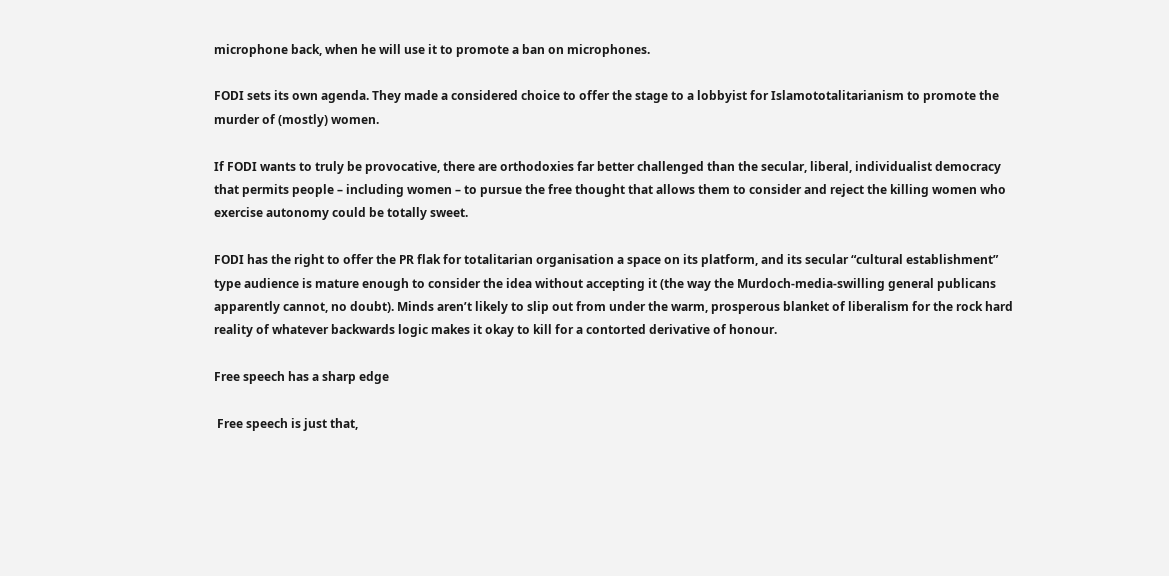microphone back, when he will use it to promote a ban on microphones.

FODI sets its own agenda. They made a considered choice to offer the stage to a lobbyist for Islamototalitarianism to promote the murder of (mostly) women.

If FODI wants to truly be provocative, there are orthodoxies far better challenged than the secular, liberal, individualist democracy that permits people – including women – to pursue the free thought that allows them to consider and reject the killing women who exercise autonomy could be totally sweet.

FODI has the right to offer the PR flak for totalitarian organisation a space on its platform, and its secular “cultural establishment” type audience is mature enough to consider the idea without accepting it (the way the Murdoch-media-swilling general publicans apparently cannot, no doubt). Minds aren’t likely to slip out from under the warm, prosperous blanket of liberalism for the rock hard reality of whatever backwards logic makes it okay to kill for a contorted derivative of honour.

Free speech has a sharp edge

 Free speech is just that,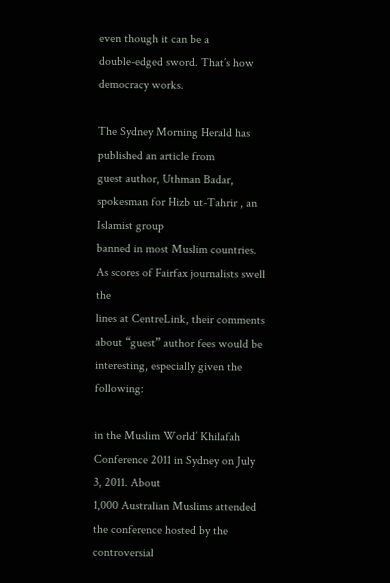even though it can be a
double-edged sword. That’s how democracy works.

The Sydney Morning Herald has published an article from
guest author, Uthman Badar, spokesman for Hizb ut-Tahrir , an Islamist group
banned in most Muslim countries. As scores of Fairfax journalists swell the
lines at CentreLink, their comments about “guest” author fees would be
interesting, especially given the following:

in the Muslim World’ Khilafah Conference 2011 in Sydney on July 3, 2011. About
1,000 Australian Muslims attended the conference hosted by the controversial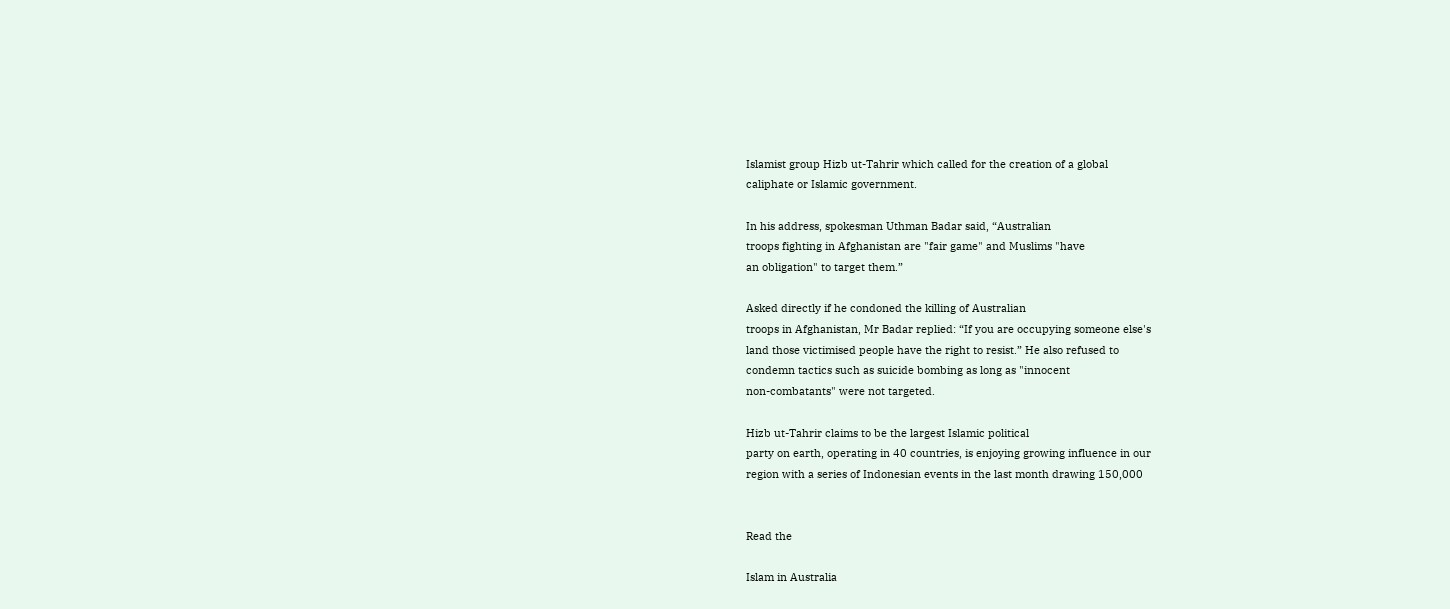Islamist group Hizb ut-Tahrir which called for the creation of a global
caliphate or Islamic government.

In his address, spokesman Uthman Badar said, “Australian
troops fighting in Afghanistan are "fair game" and Muslims "have
an obligation" to target them.”

Asked directly if he condoned the killing of Australian
troops in Afghanistan, Mr Badar replied: “If you are occupying someone else's
land those victimised people have the right to resist.” He also refused to
condemn tactics such as suicide bombing as long as "innocent
non-combatants" were not targeted.

Hizb ut-Tahrir claims to be the largest Islamic political
party on earth, operating in 40 countries, is enjoying growing influence in our
region with a series of Indonesian events in the last month drawing 150,000


Read the

Islam in Australia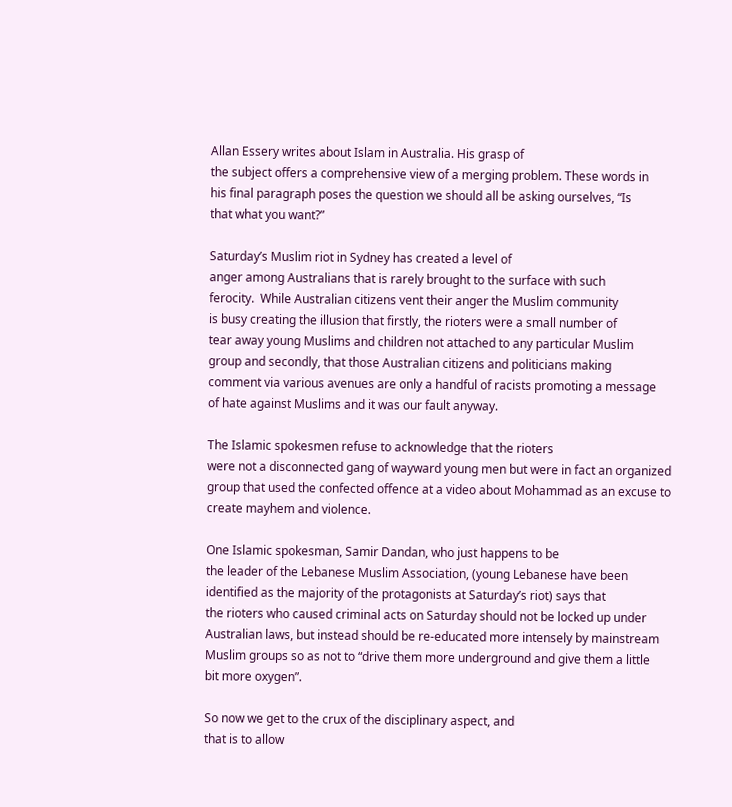Allan Essery writes about Islam in Australia. His grasp of
the subject offers a comprehensive view of a merging problem. These words in
his final paragraph poses the question we should all be asking ourselves, “Is
that what you want?”

Saturday’s Muslim riot in Sydney has created a level of
anger among Australians that is rarely brought to the surface with such
ferocity.  While Australian citizens vent their anger the Muslim community
is busy creating the illusion that firstly, the rioters were a small number of
tear away young Muslims and children not attached to any particular Muslim
group and secondly, that those Australian citizens and politicians making
comment via various avenues are only a handful of racists promoting a message
of hate against Muslims and it was our fault anyway.

The Islamic spokesmen refuse to acknowledge that the rioters
were not a disconnected gang of wayward young men but were in fact an organized
group that used the confected offence at a video about Mohammad as an excuse to
create mayhem and violence.

One Islamic spokesman, Samir Dandan, who just happens to be
the leader of the Lebanese Muslim Association, (young Lebanese have been
identified as the majority of the protagonists at Saturday’s riot) says that
the rioters who caused criminal acts on Saturday should not be locked up under
Australian laws, but instead should be re-educated more intensely by mainstream
Muslim groups so as not to “drive them more underground and give them a little
bit more oxygen”.

So now we get to the crux of the disciplinary aspect, and
that is to allow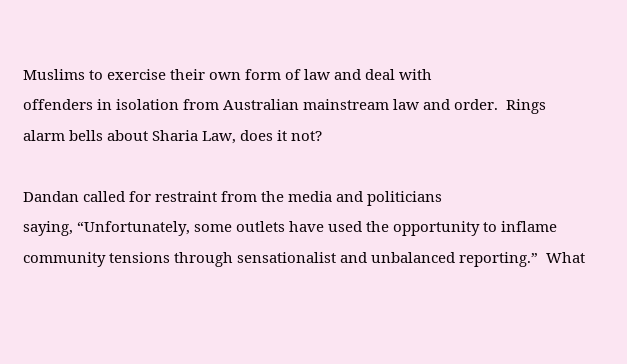Muslims to exercise their own form of law and deal with
offenders in isolation from Australian mainstream law and order.  Rings
alarm bells about Sharia Law, does it not?

Dandan called for restraint from the media and politicians
saying, “Unfortunately, some outlets have used the opportunity to inflame
community tensions through sensationalist and unbalanced reporting.”  What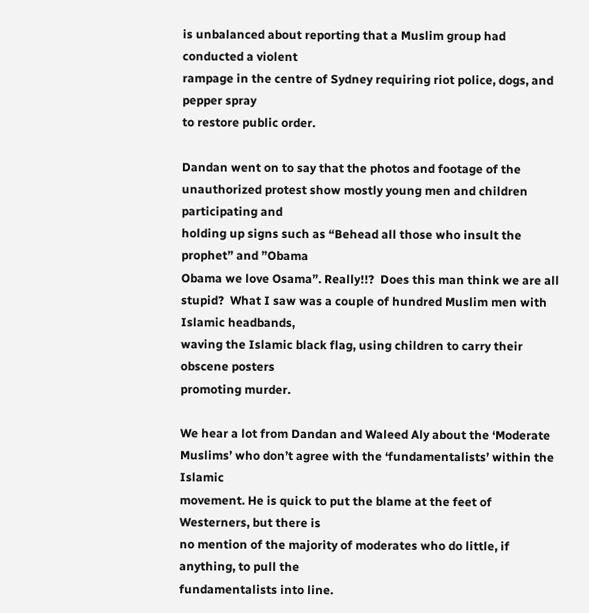is unbalanced about reporting that a Muslim group had conducted a violent
rampage in the centre of Sydney requiring riot police, dogs, and pepper spray
to restore public order.

Dandan went on to say that the photos and footage of the
unauthorized protest show mostly young men and children participating and
holding up signs such as “Behead all those who insult the prophet” and ”Obama
Obama we love Osama”. Really!!?  Does this man think we are all
stupid?  What I saw was a couple of hundred Muslim men with Islamic headbands,
waving the Islamic black flag, using children to carry their obscene posters
promoting murder.

We hear a lot from Dandan and Waleed Aly about the ‘Moderate
Muslims’ who don’t agree with the ‘fundamentalists’ within the Islamic
movement. He is quick to put the blame at the feet of Westerners, but there is
no mention of the majority of moderates who do little, if anything, to pull the
fundamentalists into line.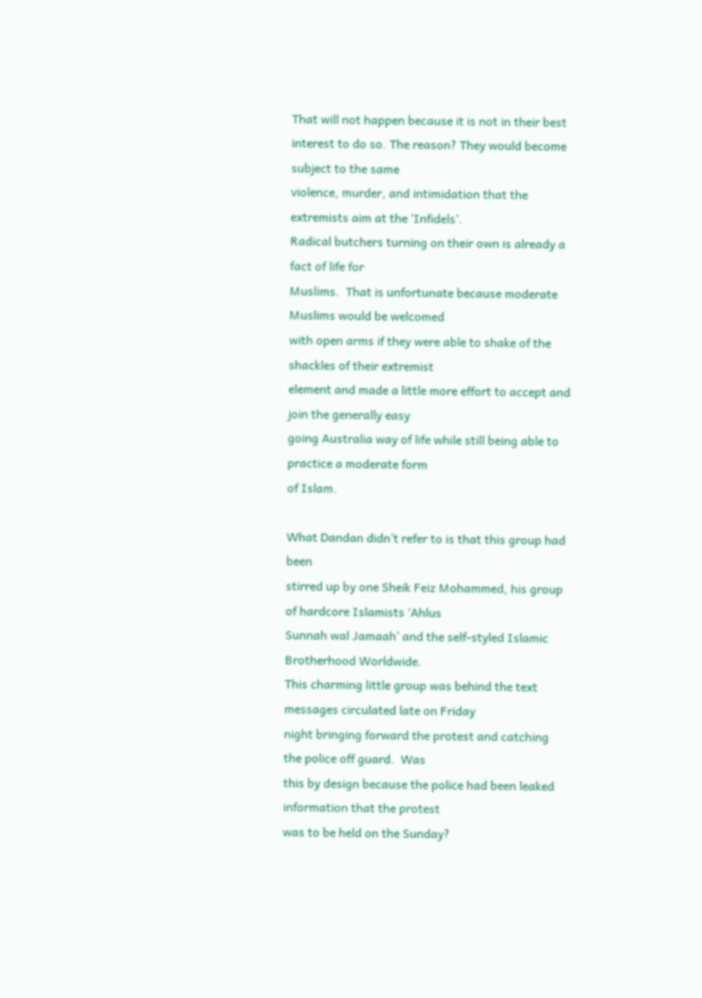That will not happen because it is not in their best
interest to do so. The reason? They would become subject to the same
violence, murder, and intimidation that the extremists aim at the ‘Infidels’.
Radical butchers turning on their own is already a fact of life for
Muslims.  That is unfortunate because moderate Muslims would be welcomed
with open arms if they were able to shake of the shackles of their extremist
element and made a little more effort to accept and join the generally easy
going Australia way of life while still being able to practice a moderate form
of Islam.

What Dandan didn’t refer to is that this group had been
stirred up by one Sheik Feiz Mohammed, his group of hardcore Islamists ‘Ahlus
Sunnah wal Jamaah’ and the self-styled Islamic Brotherhood Worldwide.
This charming little group was behind the text messages circulated late on Friday
night bringing forward the protest and catching the police off guard.  Was
this by design because the police had been leaked information that the protest
was to be held on the Sunday?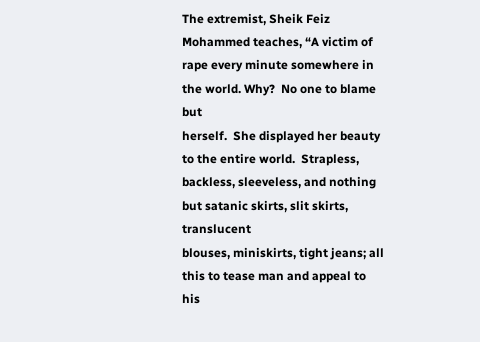The extremist, Sheik Feiz Mohammed teaches, “A victim of
rape every minute somewhere in the world. Why?  No one to blame but
herself.  She displayed her beauty to the entire world.  Strapless,
backless, sleeveless, and nothing but satanic skirts, slit skirts, translucent
blouses, miniskirts, tight jeans; all this to tease man and appeal to his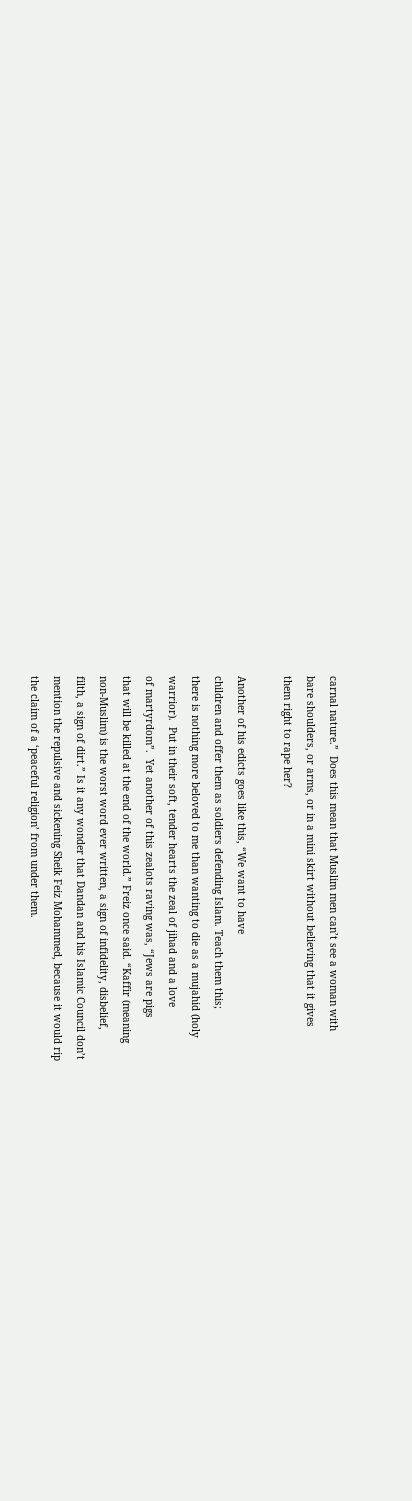carnal nature.”  Does this mean that Muslim men can’t see a woman with
bare shoulders, or arms, or in a mini skirt without believing that it gives
them right to rape her?

Another of his edicts goes like this, “We want to have
children and offer them as soldiers defending Islam. Teach them this;
there is nothing more beloved to me than wanting to die as a mujahid (holy
warrior).  Put in their soft, tender hearts the zeal of jihad and a love
of martyrdom”.  Yet another of this zealots raving was, “Jews are pigs
that will be killed at the end of the world.” Freiz once said. “Kaffir (meaning
non-Muslim) is the worst word ever written, a sign of infidelity, disbelief,
filth, a sign of dirt.” Is it any wonder that Dandan and his Islamic Council don’t
mention the repulsive and sickening Sheik Feiz Mohammed, because it would rip
the claim of a ‘peaceful religion’ from under them.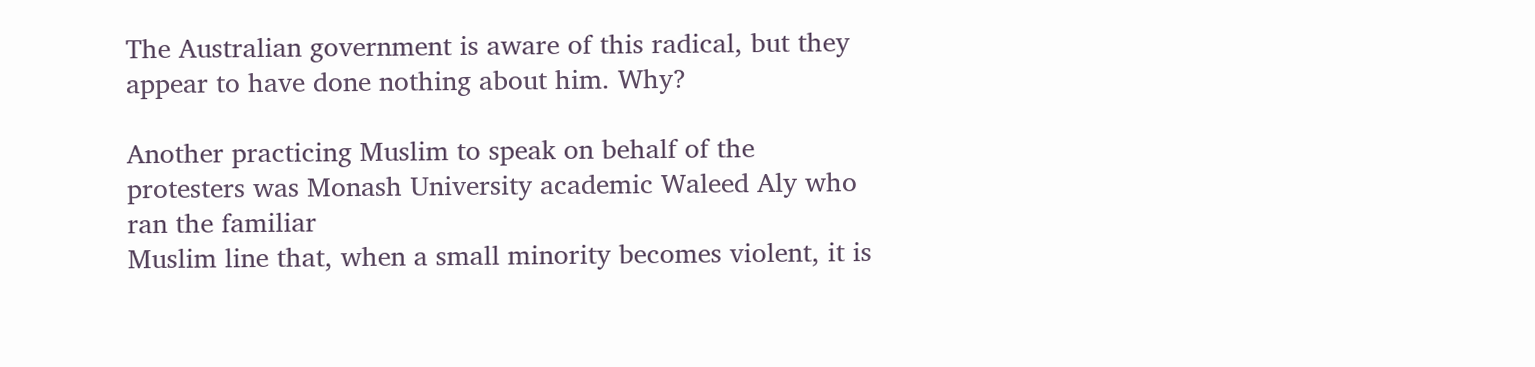The Australian government is aware of this radical, but they
appear to have done nothing about him. Why?

Another practicing Muslim to speak on behalf of the
protesters was Monash University academic Waleed Aly who ran the familiar
Muslim line that, when a small minority becomes violent, it is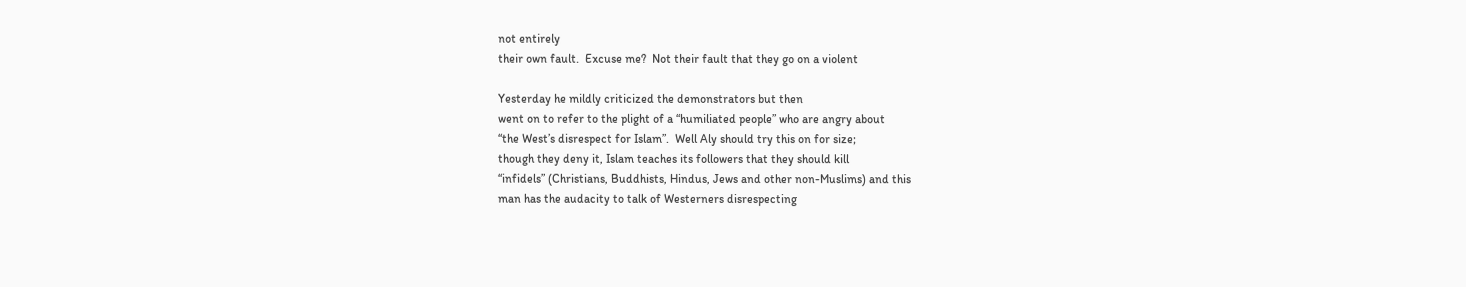not entirely
their own fault.  Excuse me?  Not their fault that they go on a violent

Yesterday he mildly criticized the demonstrators but then
went on to refer to the plight of a “humiliated people” who are angry about
“the West’s disrespect for Islam”.  Well Aly should try this on for size;
though they deny it, Islam teaches its followers that they should kill
“infidels” (Christians, Buddhists, Hindus, Jews and other non-Muslims) and this
man has the audacity to talk of Westerners disrespecting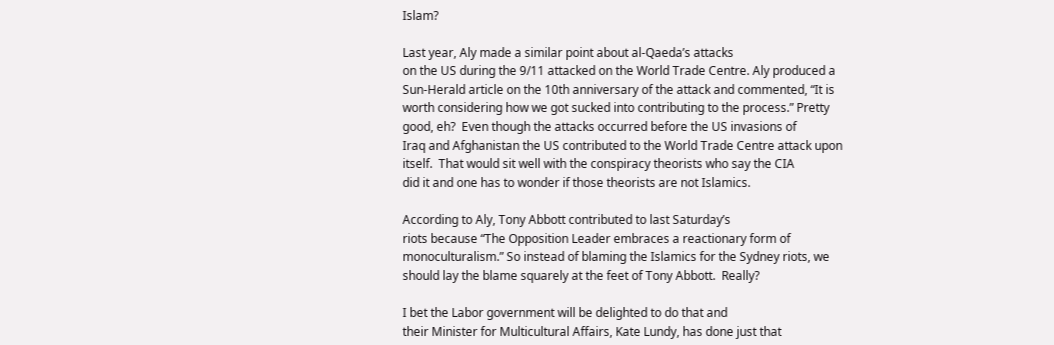Islam?

Last year, Aly made a similar point about al-Qaeda’s attacks
on the US during the 9/11 attacked on the World Trade Centre. Aly produced a
Sun-Herald article on the 10th anniversary of the attack and commented, “It is
worth considering how we got sucked into contributing to the process.” Pretty
good, eh?  Even though the attacks occurred before the US invasions of
Iraq and Afghanistan the US contributed to the World Trade Centre attack upon
itself.  That would sit well with the conspiracy theorists who say the CIA
did it and one has to wonder if those theorists are not Islamics.

According to Aly, Tony Abbott contributed to last Saturday’s
riots because “The Opposition Leader embraces a reactionary form of
monoculturalism.” So instead of blaming the Islamics for the Sydney riots, we
should lay the blame squarely at the feet of Tony Abbott.  Really?

I bet the Labor government will be delighted to do that and
their Minister for Multicultural Affairs, Kate Lundy, has done just that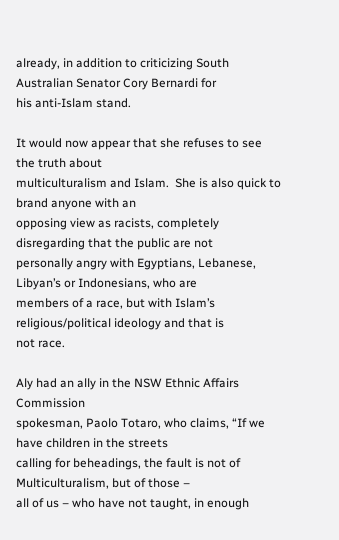already, in addition to criticizing South Australian Senator Cory Bernardi for
his anti-Islam stand.

It would now appear that she refuses to see the truth about
multiculturalism and Islam.  She is also quick to brand anyone with an
opposing view as racists, completely disregarding that the public are not
personally angry with Egyptians, Lebanese, Libyan’s or Indonesians, who are
members of a race, but with Islam’s religious/political ideology and that is
not race.

Aly had an ally in the NSW Ethnic Affairs Commission
spokesman, Paolo Totaro, who claims, “If we have children in the streets
calling for beheadings, the fault is not of Multiculturalism, but of those –
all of us – who have not taught, in enough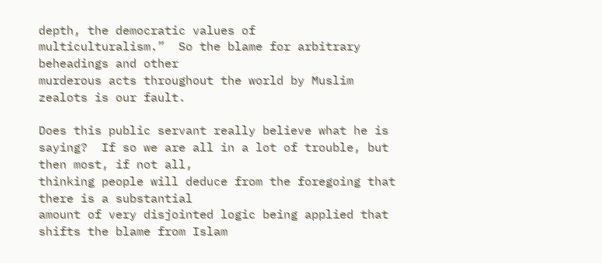depth, the democratic values of
multiculturalism.”  So the blame for arbitrary beheadings and other
murderous acts throughout the world by Muslim zealots is our fault.

Does this public servant really believe what he is
saying?  If so we are all in a lot of trouble, but then most, if not all,
thinking people will deduce from the foregoing that there is a substantial
amount of very disjointed logic being applied that shifts the blame from Islam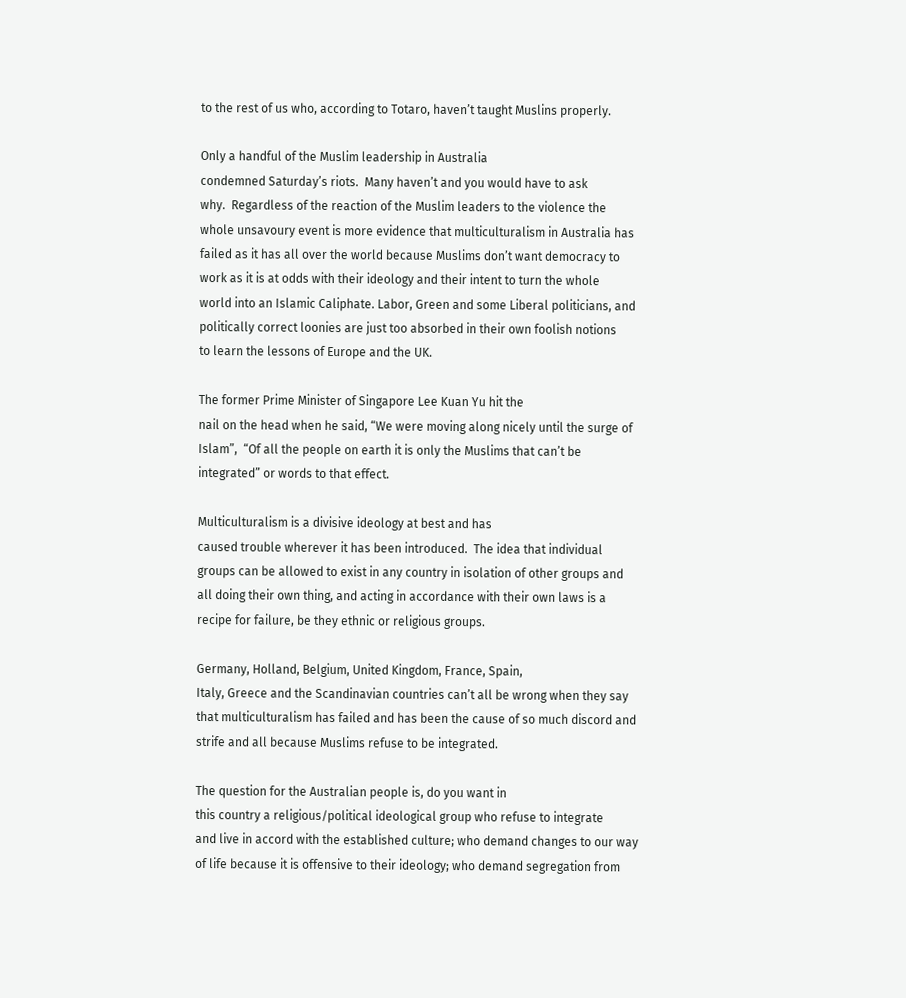to the rest of us who, according to Totaro, haven’t taught Muslins properly.

Only a handful of the Muslim leadership in Australia
condemned Saturday’s riots.  Many haven’t and you would have to ask
why.  Regardless of the reaction of the Muslim leaders to the violence the
whole unsavoury event is more evidence that multiculturalism in Australia has
failed as it has all over the world because Muslims don’t want democracy to
work as it is at odds with their ideology and their intent to turn the whole
world into an Islamic Caliphate. Labor, Green and some Liberal politicians, and
politically correct loonies are just too absorbed in their own foolish notions
to learn the lessons of Europe and the UK.

The former Prime Minister of Singapore Lee Kuan Yu hit the
nail on the head when he said, “We were moving along nicely until the surge of
Islam”,  “Of all the people on earth it is only the Muslims that can’t be
integrated” or words to that effect.

Multiculturalism is a divisive ideology at best and has
caused trouble wherever it has been introduced.  The idea that individual
groups can be allowed to exist in any country in isolation of other groups and
all doing their own thing, and acting in accordance with their own laws is a
recipe for failure, be they ethnic or religious groups.

Germany, Holland, Belgium, United Kingdom, France, Spain,
Italy, Greece and the Scandinavian countries can’t all be wrong when they say
that multiculturalism has failed and has been the cause of so much discord and
strife and all because Muslims refuse to be integrated.

The question for the Australian people is, do you want in
this country a religious/political ideological group who refuse to integrate
and live in accord with the established culture; who demand changes to our way
of life because it is offensive to their ideology; who demand segregation from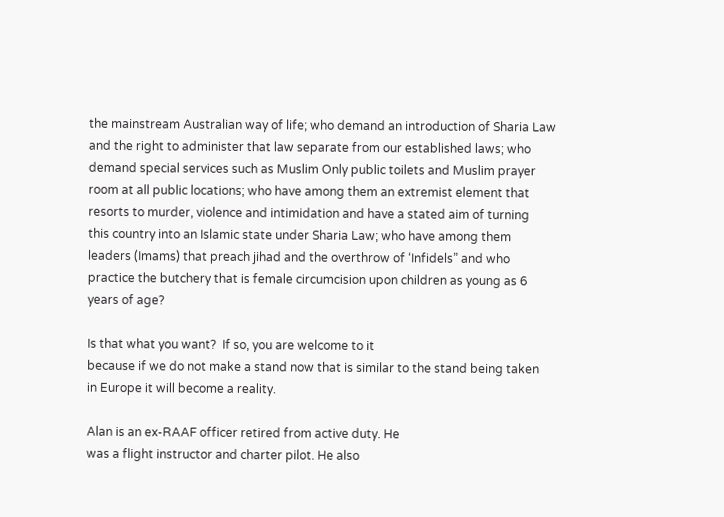the mainstream Australian way of life; who demand an introduction of Sharia Law
and the right to administer that law separate from our established laws; who
demand special services such as Muslim Only public toilets and Muslim prayer
room at all public locations; who have among them an extremist element that
resorts to murder, violence and intimidation and have a stated aim of turning
this country into an Islamic state under Sharia Law; who have among them
leaders (Imams) that preach jihad and the overthrow of ‘Infidels” and who
practice the butchery that is female circumcision upon children as young as 6
years of age?

Is that what you want?  If so, you are welcome to it
because if we do not make a stand now that is similar to the stand being taken
in Europe it will become a reality.

Alan is an ex-RAAF officer retired from active duty. He
was a flight instructor and charter pilot. He also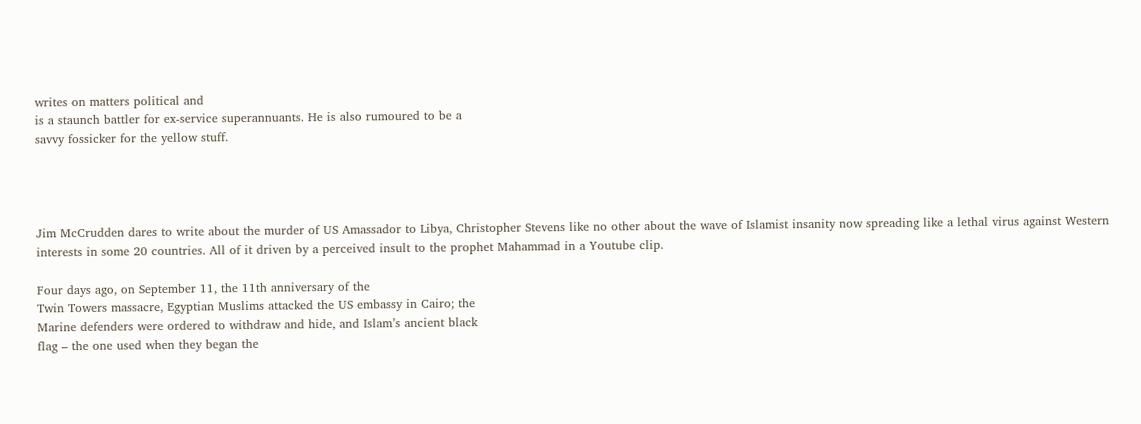writes on matters political and
is a staunch battler for ex-service superannuants. He is also rumoured to be a
savvy fossicker for the yellow stuff.




Jim McCrudden dares to write about the murder of US Amassador to Libya, Christopher Stevens like no other about the wave of Islamist insanity now spreading like a lethal virus against Western interests in some 20 countries. All of it driven by a perceived insult to the prophet Mahammad in a Youtube clip.

Four days ago, on September 11, the 11th anniversary of the
Twin Towers massacre, Egyptian Muslims attacked the US embassy in Cairo; the
Marine defenders were ordered to withdraw and hide, and Islam’s ancient black
flag – the one used when they began the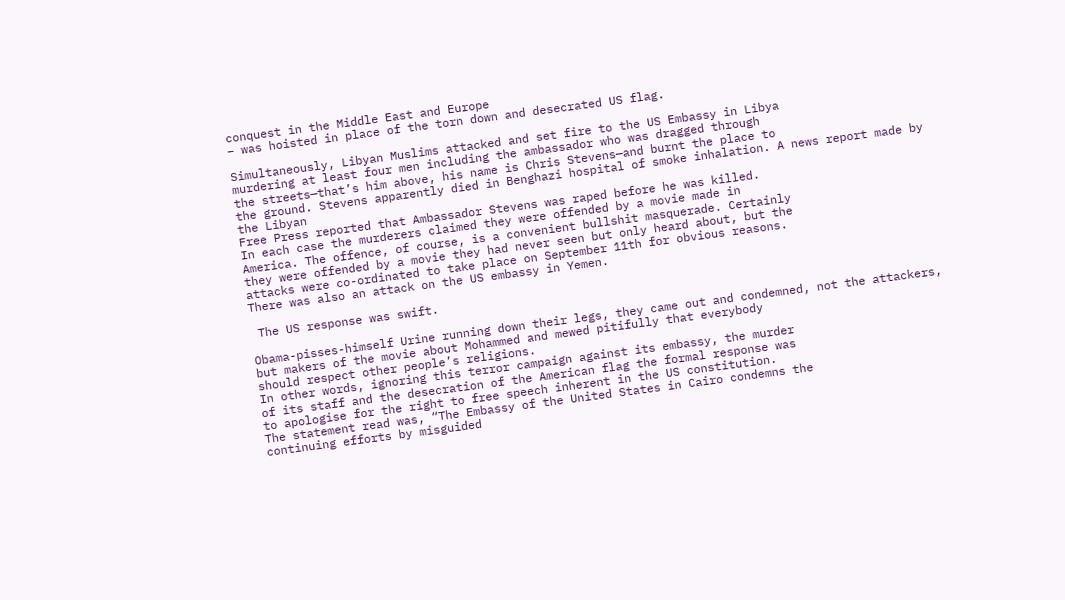conquest in the Middle East and Europe
– was hoisted in place of the torn down and desecrated US flag.

Simultaneously, Libyan Muslims attacked and set fire to the US Embassy in Libya
murdering at least four men including the ambassador who was dragged through
the streets—that’s him above, his name is Chris Stevens—and burnt the place to
the ground. Stevens apparently died in Benghazi hospital of smoke inhalation. A news report made by the Libyan
Free Press reported that Ambassador Stevens was raped before he was killed.
In each case the murderers claimed they were offended by a movie made in
America. The offence, of course, is a convenient bullshit masquerade. Certainly
they were offended by a movie they had never seen but only heard about, but the
attacks were co-ordinated to take place on September 11th for obvious reasons.
There was also an attack on the US embassy in Yemen.

 The US response was swift.

Obama-pisses-himself Urine running down their legs, they came out and condemned, not the attackers,
but makers of the movie about Mohammed and mewed pitifully that everybody
should respect other people’s religions.
In other words, ignoring this terror campaign against its embassy, the murder
of its staff and the desecration of the American flag the formal response was
to apologise for the right to free speech inherent in the US constitution.
The statement read was, “The Embassy of the United States in Cairo condemns the
continuing efforts by misguided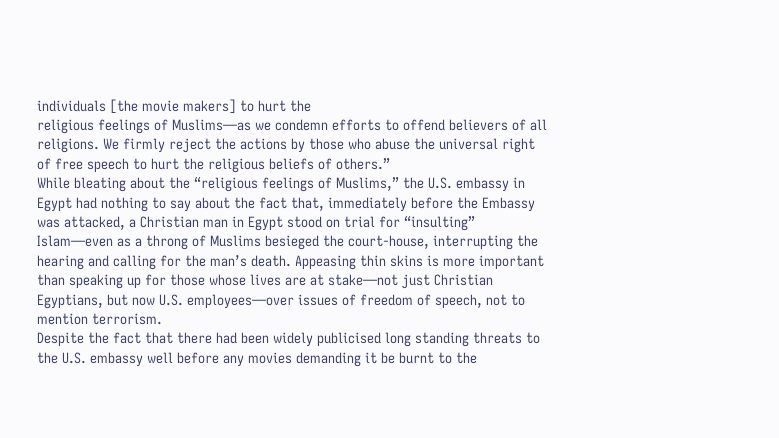individuals [the movie makers] to hurt the
religious feelings of Muslims—as we condemn efforts to offend believers of all
religions. We firmly reject the actions by those who abuse the universal right
of free speech to hurt the religious beliefs of others.”
While bleating about the “religious feelings of Muslims,” the U.S. embassy in
Egypt had nothing to say about the fact that, immediately before the Embassy
was attacked, a Christian man in Egypt stood on trial for “insulting”
Islam—even as a throng of Muslims besieged the court-house, interrupting the
hearing and calling for the man’s death. Appeasing thin skins is more important
than speaking up for those whose lives are at stake—not just Christian
Egyptians, but now U.S. employees—over issues of freedom of speech, not to
mention terrorism.
Despite the fact that there had been widely publicised long standing threats to
the U.S. embassy well before any movies demanding it be burnt to the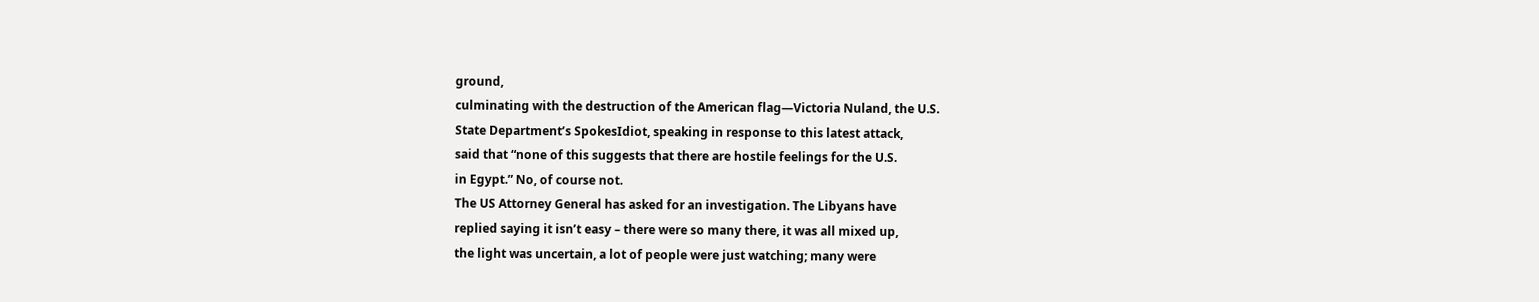ground,
culminating with the destruction of the American flag—Victoria Nuland, the U.S.
State Department’s SpokesIdiot, speaking in response to this latest attack,
said that “none of this suggests that there are hostile feelings for the U.S.
in Egypt.” No, of course not.
The US Attorney General has asked for an investigation. The Libyans have
replied saying it isn’t easy – there were so many there, it was all mixed up,
the light was uncertain, a lot of people were just watching; many were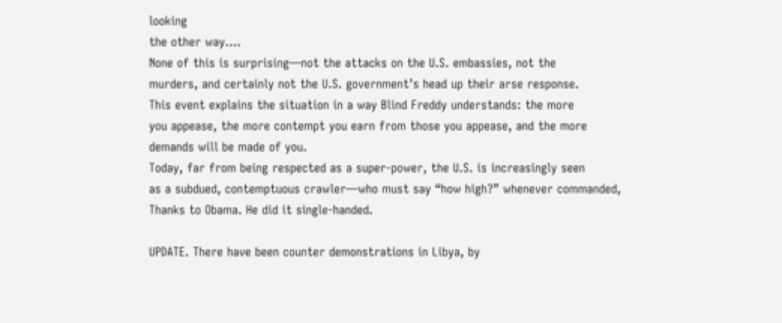looking
the other way….
None of this is surprising—not the attacks on the U.S. embassies, not the
murders, and certainly not the U.S. government’s head up their arse response.
This event explains the situation in a way Blind Freddy understands: the more
you appease, the more contempt you earn from those you appease, and the more
demands will be made of you.
Today, far from being respected as a super-power, the U.S. is increasingly seen
as a subdued, contemptuous crawler—who must say “how high?” whenever commanded,
Thanks to Obama. He did it single-handed.

UPDATE. There have been counter demonstrations in Libya, by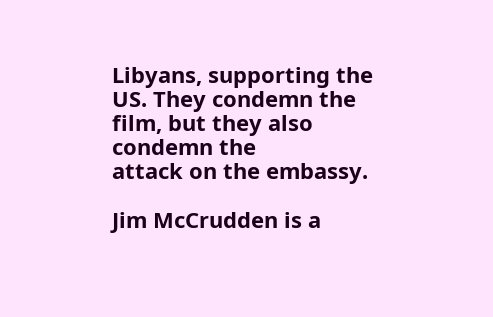Libyans, supporting the US. They condemn the film, but they also condemn the
attack on the embassy.

Jim McCrudden is a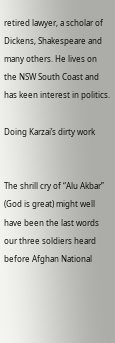retired lawyer, a scholar of Dickens, Shakespeare and many others. He lives on the NSW South Coast and has keen interest in politics.

Doing Karzai’s dirty work


The shrill cry of “Alu Akbar” (God is great) might well have been the last words our three soldiers heard before Afghan National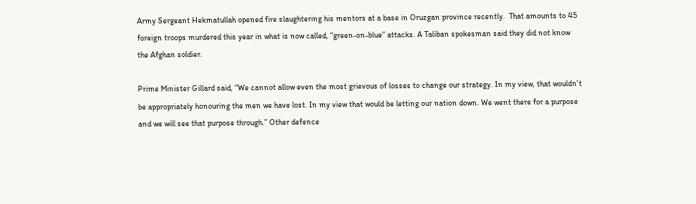Army Sergeant Hekmatullah opened fire slaughtering his mentors at a base in Oruzgan province recently.  That amounts to 45 foreign troops murdered this year in what is now called, “green-on-blue” attacks. A Taliban spokesman said they did not know the Afghan soldier.

Prime Minister Gillard said, “We cannot allow even the most grievous of losses to change our strategy. In my view, that wouldn't be appropriately honouring the men we have lost. In my view that would be letting our nation down. We went there for a purpose and we will see that purpose through.” Other defence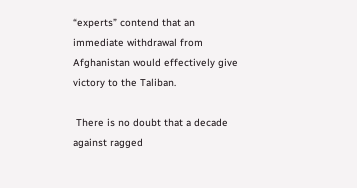“experts” contend that an immediate withdrawal from Afghanistan would effectively give victory to the Taliban.

 There is no doubt that a decade against ragged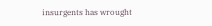insurgents has wrought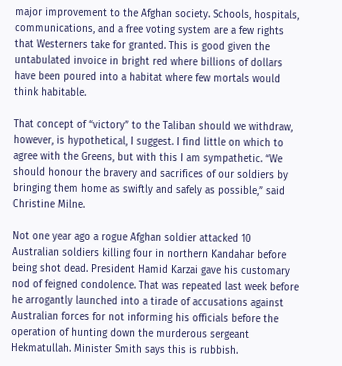major improvement to the Afghan society. Schools, hospitals, communications, and a free voting system are a few rights that Westerners take for granted. This is good given the untabulated invoice in bright red where billions of dollars have been poured into a habitat where few mortals would think habitable.

That concept of “victory” to the Taliban should we withdraw, however, is hypothetical, I suggest. I find little on which to agree with the Greens, but with this I am sympathetic. “We should honour the bravery and sacrifices of our soldiers by bringing them home as swiftly and safely as possible,” said Christine Milne.

Not one year ago a rogue Afghan soldier attacked 10 Australian soldiers killing four in northern Kandahar before being shot dead. President Hamid Karzai gave his customary nod of feigned condolence. That was repeated last week before he arrogantly launched into a tirade of accusations against Australian forces for not informing his officials before the operation of hunting down the murderous sergeant Hekmatullah. Minister Smith says this is rubbish.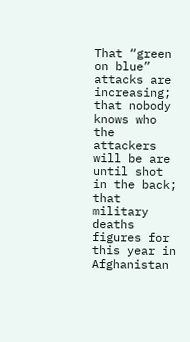That “green on blue” attacks are increasing; that nobody knows who the attackers will be are until shot in the back; that military deaths figures for this year in Afghanistan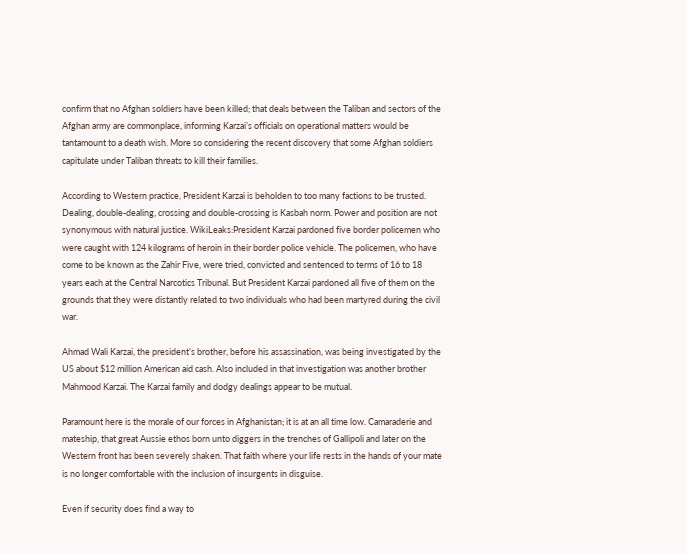confirm that no Afghan soldiers have been killed; that deals between the Taliban and sectors of the Afghan army are commonplace, informing Karzai’s officials on operational matters would be tantamount to a death wish. More so considering the recent discovery that some Afghan soldiers capitulate under Taliban threats to kill their families.

According to Western practice, President Karzai is beholden to too many factions to be trusted. Dealing, double-dealing, crossing and double-crossing is Kasbah norm. Power and position are not synonymous with natural justice. WikiLeaks:President Karzai pardoned five border policemen who were caught with 124 kilograms of heroin in their border police vehicle. The policemen, who have come to be known as the Zahir Five, were tried, convicted and sentenced to terms of 16 to 18 years each at the Central Narcotics Tribunal. But President Karzai pardoned all five of them on the grounds that they were distantly related to two individuals who had been martyred during the civil war.

Ahmad Wali Karzai, the president’s brother, before his assassination, was being investigated by the US about $12 million American aid cash. Also included in that investigation was another brother Mahmood Karzai. The Karzai family and dodgy dealings appear to be mutual.

Paramount here is the morale of our forces in Afghanistan; it is at an all time low. Camaraderie and mateship, that great Aussie ethos born unto diggers in the trenches of Gallipoli and later on the Western front has been severely shaken. That faith where your life rests in the hands of your mate is no longer comfortable with the inclusion of insurgents in disguise.

Even if security does find a way to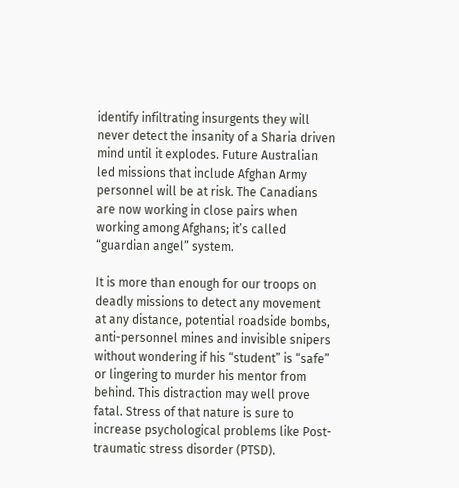identify infiltrating insurgents they will never detect the insanity of a Sharia driven mind until it explodes. Future Australian led missions that include Afghan Army personnel will be at risk. The Canadians are now working in close pairs when working among Afghans; it’s called “guardian angel” system.

It is more than enough for our troops on deadly missions to detect any movement at any distance, potential roadside bombs, anti-personnel mines and invisible snipers without wondering if his “student” is “safe” or lingering to murder his mentor from behind. This distraction may well prove fatal. Stress of that nature is sure to increase psychological problems like Post-traumatic stress disorder (PTSD).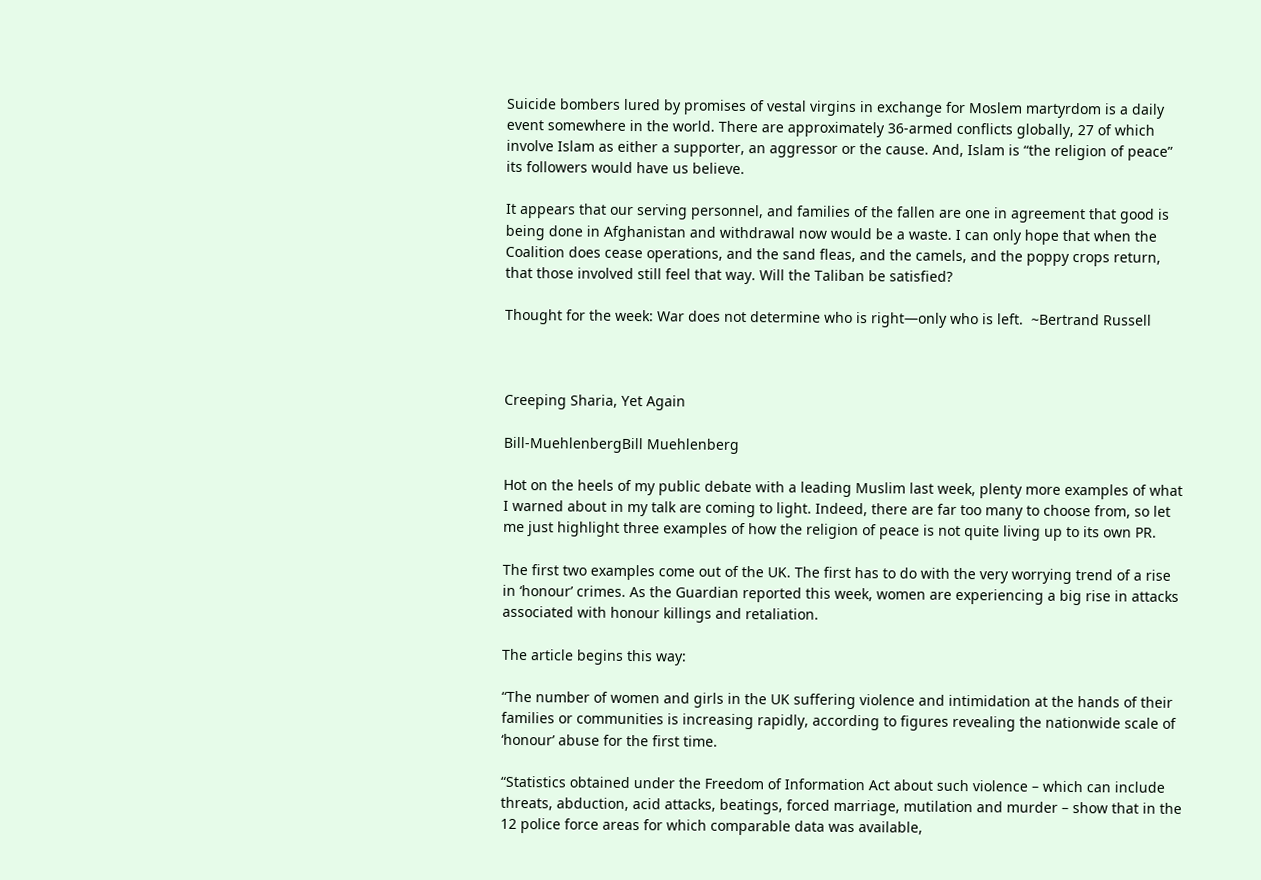Suicide bombers lured by promises of vestal virgins in exchange for Moslem martyrdom is a daily event somewhere in the world. There are approximately 36-armed conflicts globally, 27 of which involve Islam as either a supporter, an aggressor or the cause. And, Islam is “the religion of peace” its followers would have us believe.

It appears that our serving personnel, and families of the fallen are one in agreement that good is being done in Afghanistan and withdrawal now would be a waste. I can only hope that when the Coalition does cease operations, and the sand fleas, and the camels, and the poppy crops return, that those involved still feel that way. Will the Taliban be satisfied?

Thought for the week: War does not determine who is right—only who is left.  ~Bertrand Russell



Creeping Sharia, Yet Again

Bill-MuehlenbergBill Muehlenberg

Hot on the heels of my public debate with a leading Muslim last week, plenty more examples of what I warned about in my talk are coming to light. Indeed, there are far too many to choose from, so let me just highlight three examples of how the religion of peace is not quite living up to its own PR.

The first two examples come out of the UK. The first has to do with the very worrying trend of a rise in ‘honour’ crimes. As the Guardian reported this week, women are experiencing a big rise in attacks associated with honour killings and retaliation.

The article begins this way:

“The number of women and girls in the UK suffering violence and intimidation at the hands of their families or communities is increasing rapidly, according to figures revealing the nationwide scale of ‘honour’ abuse for the first time.

“Statistics obtained under the Freedom of Information Act about such violence – which can include threats, abduction, acid attacks, beatings, forced marriage, mutilation and murder – show that in the 12 police force areas for which comparable data was available,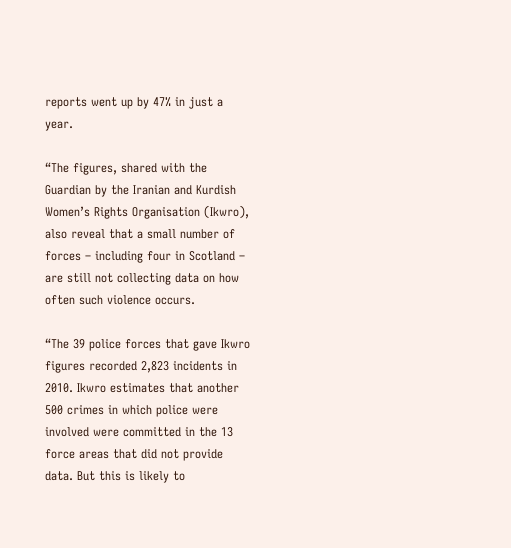reports went up by 47% in just a year.

“The figures, shared with the Guardian by the Iranian and Kurdish Women’s Rights Organisation (Ikwro), also reveal that a small number of forces – including four in Scotland – are still not collecting data on how often such violence occurs.

“The 39 police forces that gave Ikwro figures recorded 2,823 incidents in 2010. Ikwro estimates that another 500 crimes in which police were involved were committed in the 13 force areas that did not provide data. But this is likely to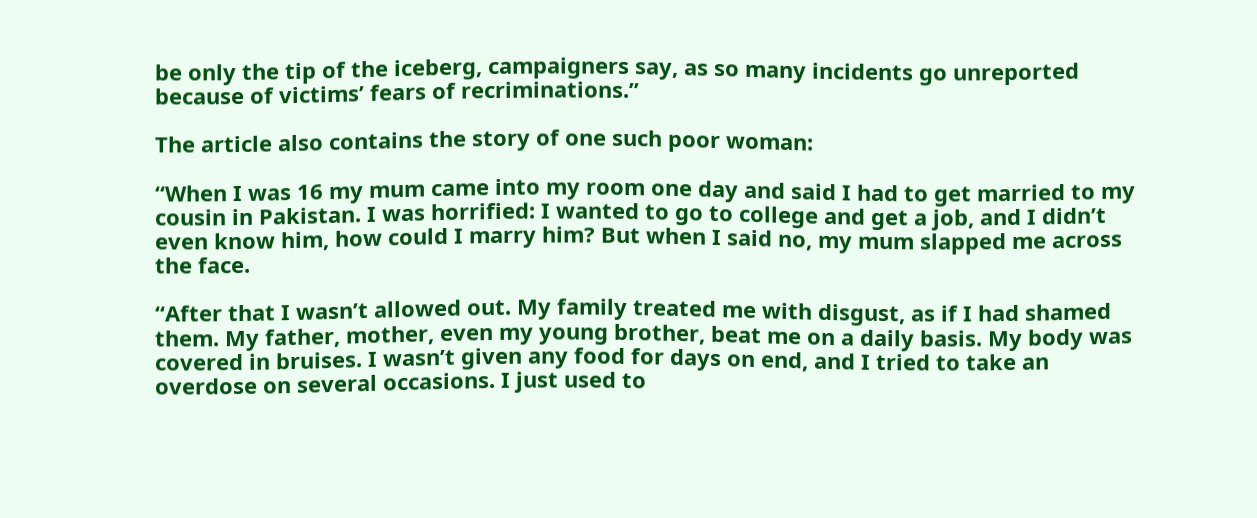be only the tip of the iceberg, campaigners say, as so many incidents go unreported because of victims’ fears of recriminations.”

The article also contains the story of one such poor woman:

“When I was 16 my mum came into my room one day and said I had to get married to my cousin in Pakistan. I was horrified: I wanted to go to college and get a job, and I didn’t even know him, how could I marry him? But when I said no, my mum slapped me across the face.

“After that I wasn’t allowed out. My family treated me with disgust, as if I had shamed them. My father, mother, even my young brother, beat me on a daily basis. My body was covered in bruises. I wasn’t given any food for days on end, and I tried to take an overdose on several occasions. I just used to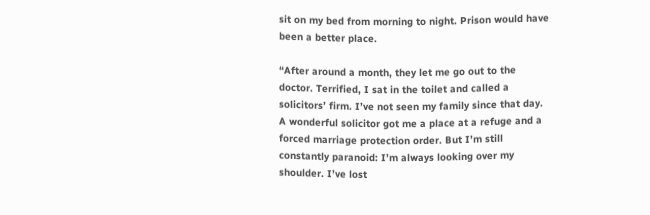sit on my bed from morning to night. Prison would have been a better place.

“After around a month, they let me go out to the doctor. Terrified, I sat in the toilet and called a solicitors’ firm. I’ve not seen my family since that day. A wonderful solicitor got me a place at a refuge and a forced marriage protection order. But I’m still constantly paranoid: I’m always looking over my shoulder. I’ve lost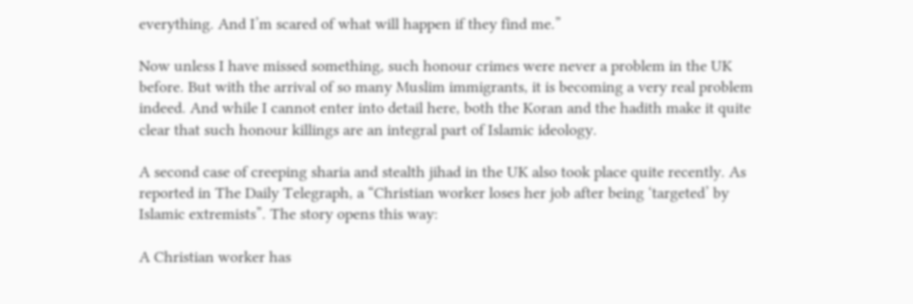everything. And I’m scared of what will happen if they find me.”

Now unless I have missed something, such honour crimes were never a problem in the UK before. But with the arrival of so many Muslim immigrants, it is becoming a very real problem indeed. And while I cannot enter into detail here, both the Koran and the hadith make it quite clear that such honour killings are an integral part of Islamic ideology.

A second case of creeping sharia and stealth jihad in the UK also took place quite recently. As reported in The Daily Telegraph, a “Christian worker loses her job after being ‘targeted’ by Islamic extremists”. The story opens this way:

A Christian worker has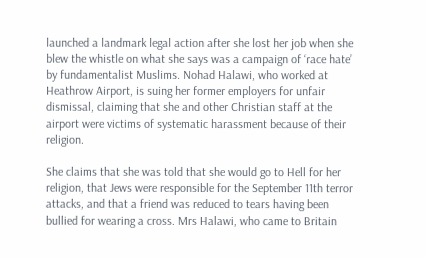launched a landmark legal action after she lost her job when she blew the whistle on what she says was a campaign of ‘race hate’ by fundamentalist Muslims. Nohad Halawi, who worked at Heathrow Airport, is suing her former employers for unfair dismissal, claiming that she and other Christian staff at the airport were victims of systematic harassment because of their religion.

She claims that she was told that she would go to Hell for her religion, that Jews were responsible for the September 11th terror attacks, and that a friend was reduced to tears having been bullied for wearing a cross. Mrs Halawi, who came to Britain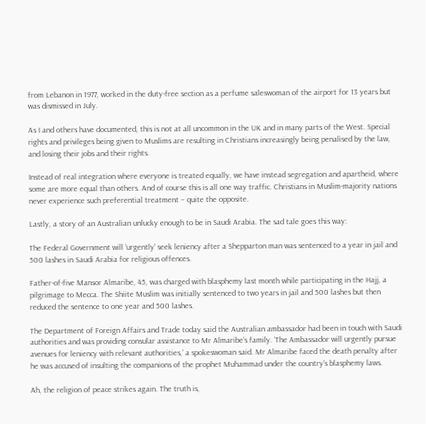from Lebanon in 1977, worked in the duty-free section as a perfume saleswoman of the airport for 13 years but was dismissed in July.

As I and others have documented, this is not at all uncommon in the UK and in many parts of the West. Special rights and privileges being given to Muslims are resulting in Christians increasingly being penalised by the law, and losing their jobs and their rights.

Instead of real integration where everyone is treated equally, we have instead segregation and apartheid, where some are more equal than others. And of course this is all one way traffic. Christians in Muslim-majority nations never experience such preferential treatment – quite the opposite.

Lastly, a story of an Australian unlucky enough to be in Saudi Arabia. The sad tale goes this way:

The Federal Government will ‘urgently’ seek leniency after a Shepparton man was sentenced to a year in jail and 500 lashes in Saudi Arabia for religious offences.

Father-of-five Mansor Almaribe, 45, was charged with blasphemy last month while participating in the Hajj, a pilgrimage to Mecca. The Shiite Muslim was initially sentenced to two years in jail and 500 lashes but then reduced the sentence to one year and 500 lashes.

The Department of Foreign Affairs and Trade today said the Australian ambassador had been in touch with Saudi authorities and was providing consular assistance to Mr Almaribe’s family. ‘The Ambassador will urgently pursue avenues for leniency with relevant authorities,’ a spokeswoman said. Mr Almaribe faced the death penalty after he was accused of insulting the companions of the prophet Muhammad under the country’s blasphemy laws.

Ah, the religion of peace strikes again. The truth is,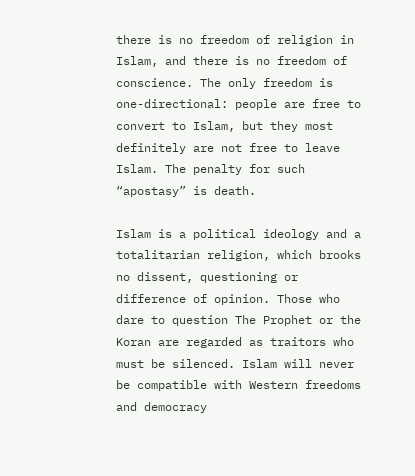there is no freedom of religion in Islam, and there is no freedom of conscience. The only freedom is one-directional: people are free to convert to Islam, but they most definitely are not free to leave Islam. The penalty for such “apostasy” is death.

Islam is a political ideology and a totalitarian religion, which brooks no dissent, questioning or difference of opinion. Those who dare to question The Prophet or the Koran are regarded as traitors who must be silenced. Islam will never be compatible with Western freedoms and democracy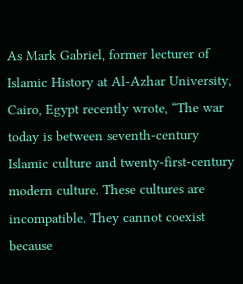As Mark Gabriel, former lecturer of Islamic History at Al-Azhar University, Cairo, Egypt recently wrote, “The war today is between seventh-century Islamic culture and twenty-first-century modern culture. These cultures are incompatible. They cannot coexist because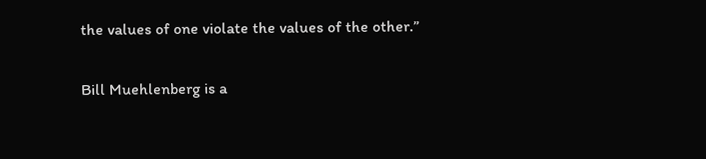the values of one violate the values of the other.”

Bill Muehlenberg is a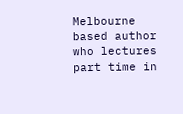Melbourne based author who lectures part time in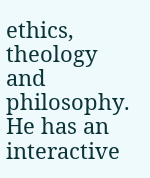ethics, theology and philosophy. He has an interactive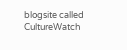blogsite called CultureWatch